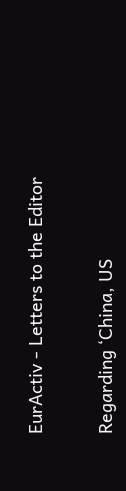EurActiv - Letters to the Editor


Regarding ‘China, US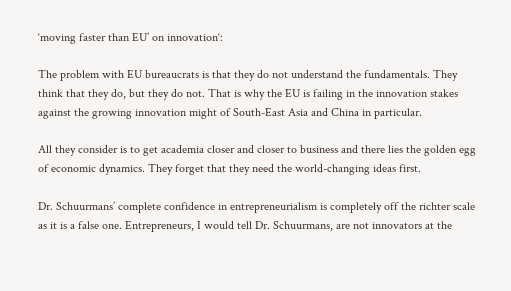‘moving faster than EU’ on innovation‘:

The problem with EU bureaucrats is that they do not understand the fundamentals. They think that they do, but they do not. That is why the EU is failing in the innovation stakes against the growing innovation might of South-East Asia and China in particular.

All they consider is to get academia closer and closer to business and there lies the golden egg of economic dynamics. They forget that they need the world-changing ideas first.

Dr. Schuurmans’ complete confidence in entrepreneurialism is completely off the richter scale as it is a false one. Entrepreneurs, I would tell Dr. Schuurmans, are not innovators at the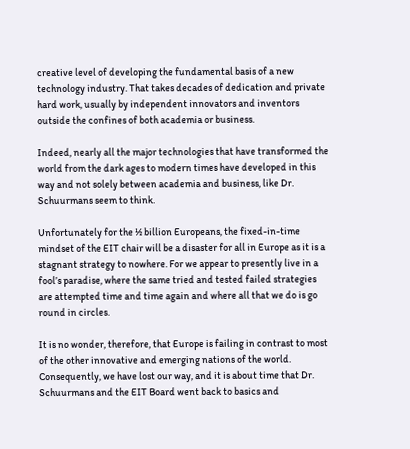creative level of developing the fundamental basis of a new technology industry. That takes decades of dedication and private hard work, usually by independent innovators and inventors outside the confines of both academia or business.

Indeed, nearly all the major technologies that have transformed the world from the dark ages to modern times have developed in this way and not solely between academia and business, like Dr. Schuurmans seem to think.

Unfortunately for the ½ billion Europeans, the fixed-in-time mindset of the EIT chair will be a disaster for all in Europe as it is a stagnant strategy to nowhere. For we appear to presently live in a fool’s paradise, where the same tried and tested failed strategies are attempted time and time again and where all that we do is go round in circles.

It is no wonder, therefore, that Europe is failing in contrast to most of the other innovative and emerging nations of the world. Consequently, we have lost our way, and it is about time that Dr. Schuurmans and the EIT Board went back to basics and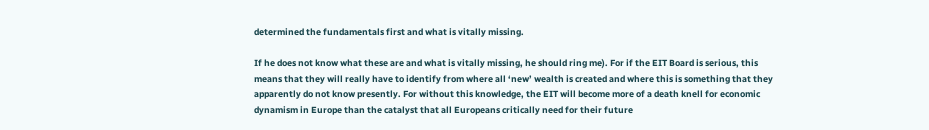determined the fundamentals first and what is vitally missing.

If he does not know what these are and what is vitally missing, he should ring me). For if the EIT Board is serious, this means that they will really have to identify from where all ‘new’ wealth is created and where this is something that they apparently do not know presently. For without this knowledge, the EIT will become more of a death knell for economic dynamism in Europe than the catalyst that all Europeans critically need for their future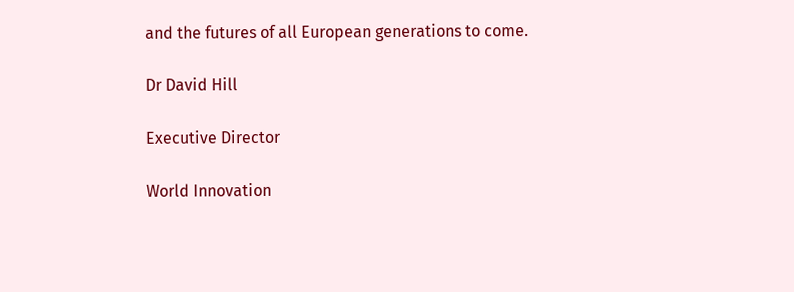and the futures of all European generations to come.

Dr David Hill

Executive Director

World Innovation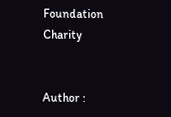Foundation Charity


Author :